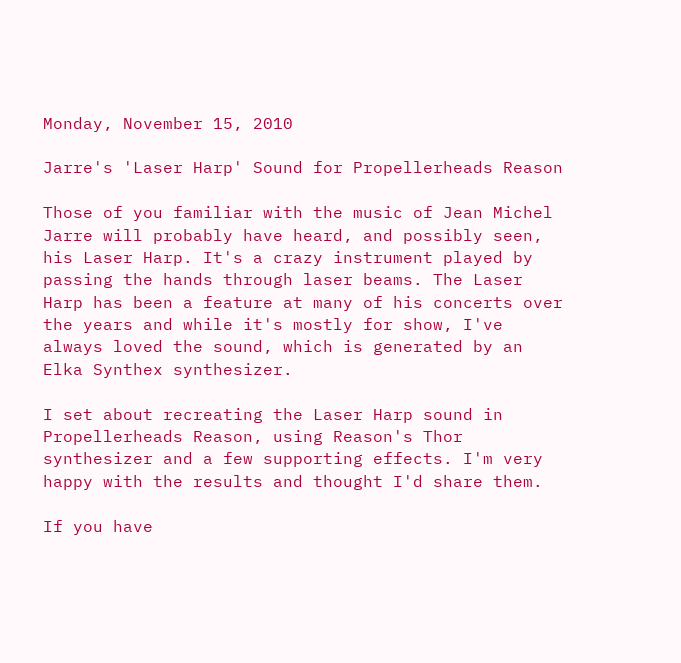Monday, November 15, 2010

Jarre's 'Laser Harp' Sound for Propellerheads Reason

Those of you familiar with the music of Jean Michel Jarre will probably have heard, and possibly seen, his Laser Harp. It's a crazy instrument played by passing the hands through laser beams. The Laser Harp has been a feature at many of his concerts over the years and while it's mostly for show, I've always loved the sound, which is generated by an Elka Synthex synthesizer.

I set about recreating the Laser Harp sound in Propellerheads Reason, using Reason's Thor synthesizer and a few supporting effects. I'm very happy with the results and thought I'd share them.

If you have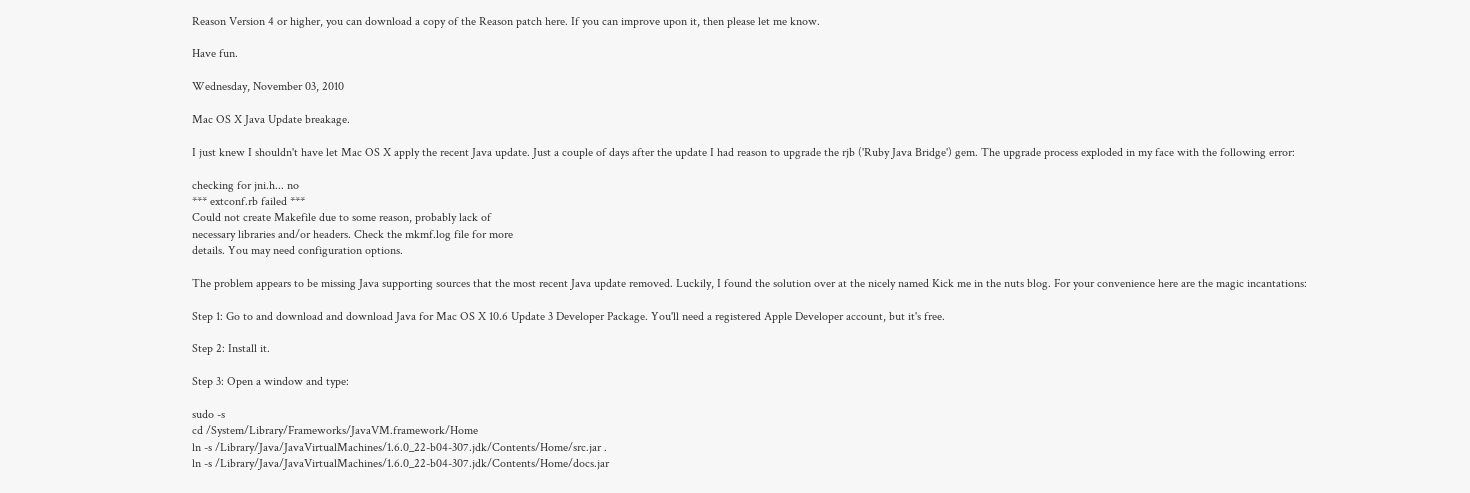Reason Version 4 or higher, you can download a copy of the Reason patch here. If you can improve upon it, then please let me know.

Have fun.

Wednesday, November 03, 2010

Mac OS X Java Update breakage.

I just knew I shouldn't have let Mac OS X apply the recent Java update. Just a couple of days after the update I had reason to upgrade the rjb ('Ruby Java Bridge') gem. The upgrade process exploded in my face with the following error:

checking for jni.h... no
*** extconf.rb failed ***
Could not create Makefile due to some reason, probably lack of
necessary libraries and/or headers. Check the mkmf.log file for more
details. You may need configuration options.

The problem appears to be missing Java supporting sources that the most recent Java update removed. Luckily, I found the solution over at the nicely named Kick me in the nuts blog. For your convenience here are the magic incantations:

Step 1: Go to and download and download Java for Mac OS X 10.6 Update 3 Developer Package. You'll need a registered Apple Developer account, but it's free.

Step 2: Install it.

Step 3: Open a window and type:

sudo -s
cd /System/Library/Frameworks/JavaVM.framework/Home
ln -s /Library/Java/JavaVirtualMachines/1.6.0_22-b04-307.jdk/Contents/Home/src.jar .
ln -s /Library/Java/JavaVirtualMachines/1.6.0_22-b04-307.jdk/Contents/Home/docs.jar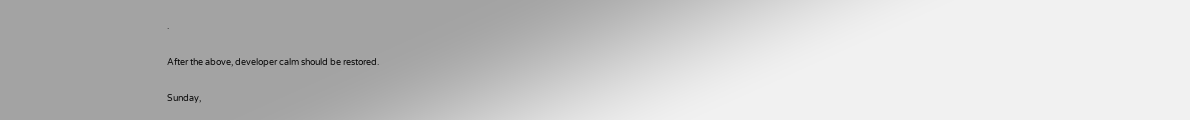.

After the above, developer calm should be restored.

Sunday,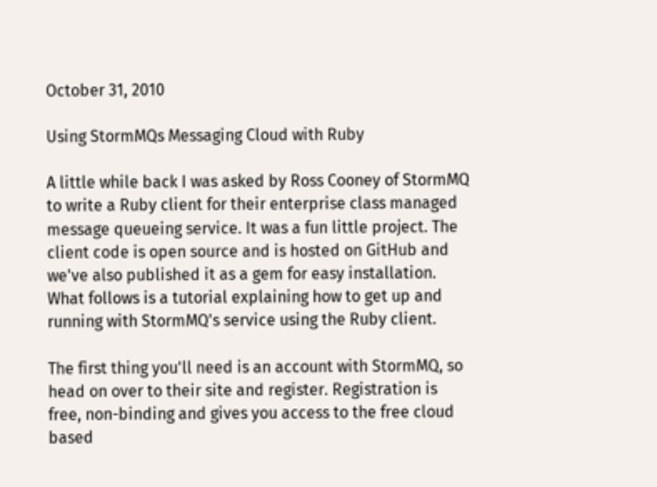October 31, 2010

Using StormMQs Messaging Cloud with Ruby

A little while back I was asked by Ross Cooney of StormMQ to write a Ruby client for their enterprise class managed message queueing service. It was a fun little project. The client code is open source and is hosted on GitHub and we've also published it as a gem for easy installation. What follows is a tutorial explaining how to get up and running with StormMQ's service using the Ruby client.

The first thing you'll need is an account with StormMQ, so head on over to their site and register. Registration is free, non-binding and gives you access to the free cloud based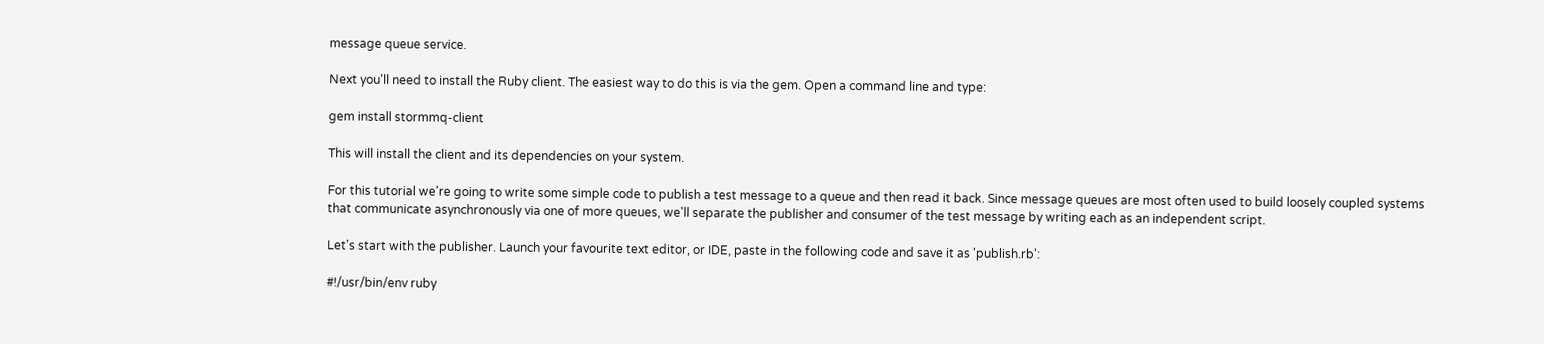message queue service.

Next you'll need to install the Ruby client. The easiest way to do this is via the gem. Open a command line and type:

gem install stormmq-client

This will install the client and its dependencies on your system.

For this tutorial we're going to write some simple code to publish a test message to a queue and then read it back. Since message queues are most often used to build loosely coupled systems that communicate asynchronously via one of more queues, we'll separate the publisher and consumer of the test message by writing each as an independent script.

Let's start with the publisher. Launch your favourite text editor, or IDE, paste in the following code and save it as 'publish.rb':

#!/usr/bin/env ruby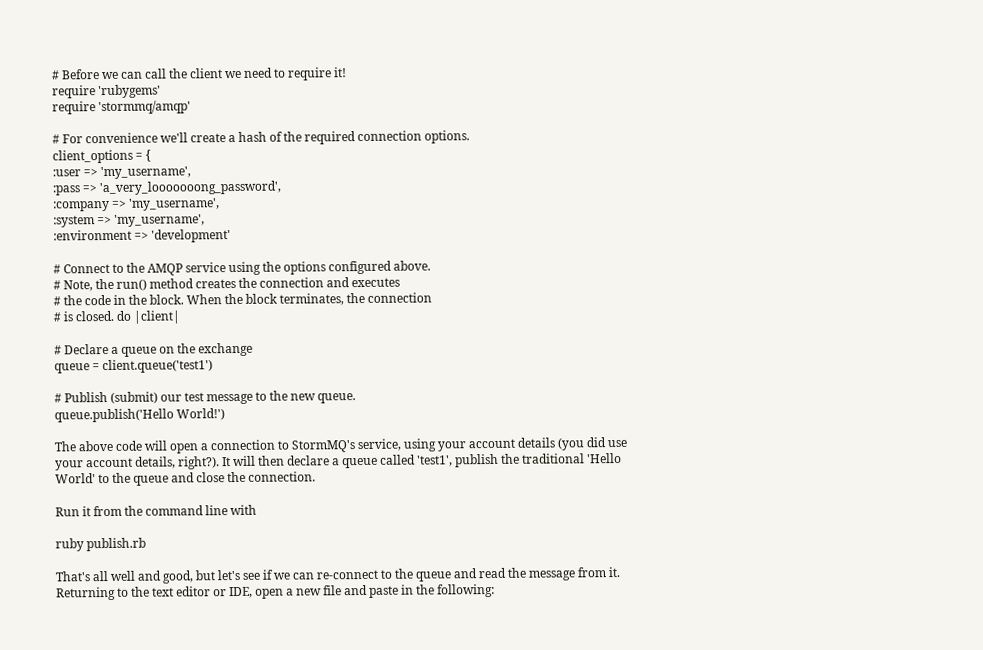# Before we can call the client we need to require it!
require 'rubygems'
require 'stormmq/amqp'

# For convenience we'll create a hash of the required connection options.
client_options = {
:user => 'my_username',
:pass => 'a_very_looooooong_password',
:company => 'my_username',
:system => 'my_username',
:environment => 'development'

# Connect to the AMQP service using the options configured above.
# Note, the run() method creates the connection and executes
# the code in the block. When the block terminates, the connection
# is closed. do |client|

# Declare a queue on the exchange
queue = client.queue('test1')

# Publish (submit) our test message to the new queue.
queue.publish('Hello World!')

The above code will open a connection to StormMQ's service, using your account details (you did use your account details, right?). It will then declare a queue called 'test1', publish the traditional 'Hello World' to the queue and close the connection.

Run it from the command line with

ruby publish.rb

That's all well and good, but let's see if we can re-connect to the queue and read the message from it. Returning to the text editor or IDE, open a new file and paste in the following: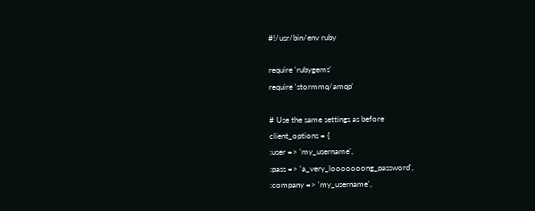#!/usr/bin/env ruby

require 'rubygems'
require 'stormmq/amqp'

# Use the same settings as before
client_options = {
:user => 'my_username',
:pass => 'a_very_looooooong_password',
:company => 'my_username',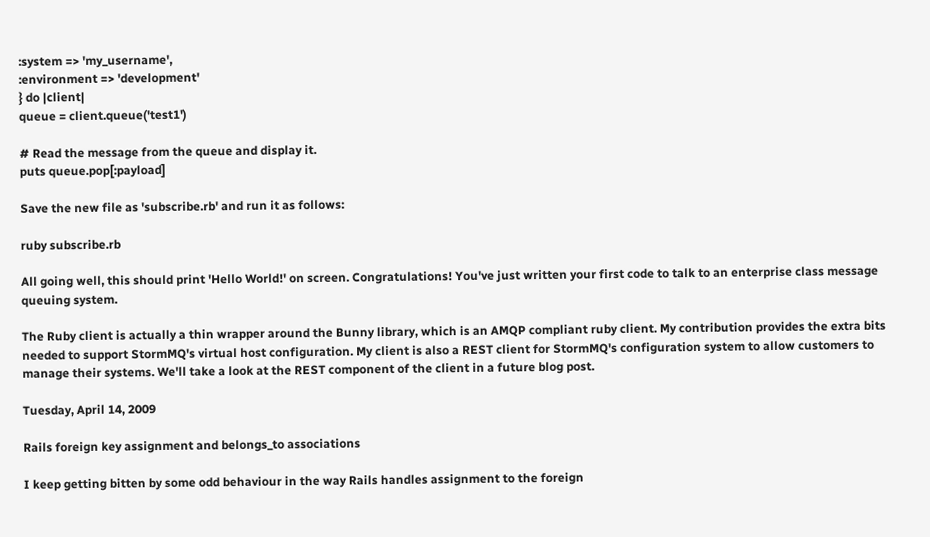:system => 'my_username',
:environment => 'development'
} do |client|
queue = client.queue('test1')

# Read the message from the queue and display it.
puts queue.pop[:payload]

Save the new file as 'subscribe.rb' and run it as follows:

ruby subscribe.rb

All going well, this should print 'Hello World!' on screen. Congratulations! You've just written your first code to talk to an enterprise class message queuing system.

The Ruby client is actually a thin wrapper around the Bunny library, which is an AMQP compliant ruby client. My contribution provides the extra bits needed to support StormMQ's virtual host configuration. My client is also a REST client for StormMQ's configuration system to allow customers to manage their systems. We'll take a look at the REST component of the client in a future blog post.

Tuesday, April 14, 2009

Rails foreign key assignment and belongs_to associations

I keep getting bitten by some odd behaviour in the way Rails handles assignment to the foreign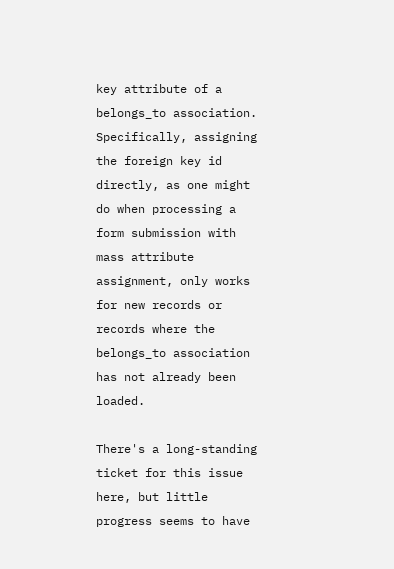key attribute of a belongs_to association. Specifically, assigning the foreign key id directly, as one might do when processing a form submission with mass attribute assignment, only works for new records or records where the belongs_to association has not already been loaded.

There's a long-standing ticket for this issue here, but little progress seems to have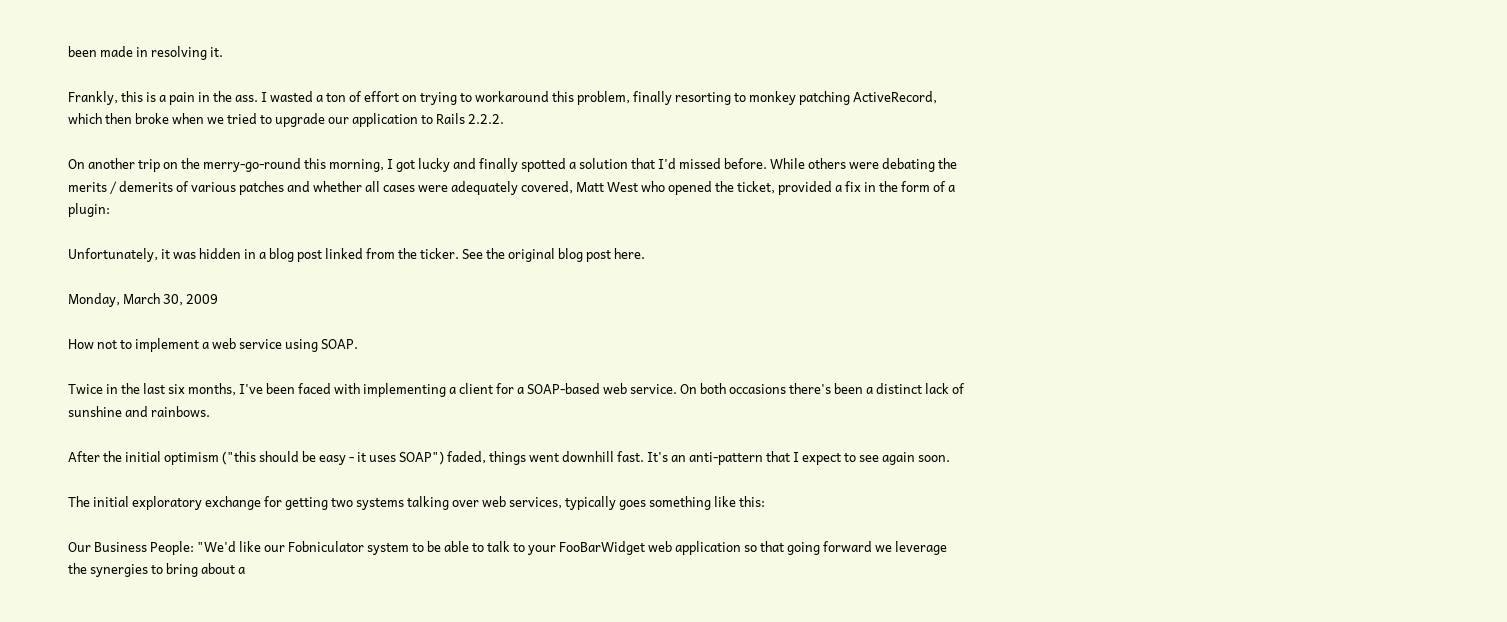been made in resolving it.

Frankly, this is a pain in the ass. I wasted a ton of effort on trying to workaround this problem, finally resorting to monkey patching ActiveRecord, which then broke when we tried to upgrade our application to Rails 2.2.2.

On another trip on the merry-go-round this morning, I got lucky and finally spotted a solution that I'd missed before. While others were debating the merits / demerits of various patches and whether all cases were adequately covered, Matt West who opened the ticket, provided a fix in the form of a plugin:

Unfortunately, it was hidden in a blog post linked from the ticker. See the original blog post here.

Monday, March 30, 2009

How not to implement a web service using SOAP.

Twice in the last six months, I've been faced with implementing a client for a SOAP-based web service. On both occasions there's been a distinct lack of sunshine and rainbows.

After the initial optimism ("this should be easy - it uses SOAP") faded, things went downhill fast. It's an anti-pattern that I expect to see again soon.

The initial exploratory exchange for getting two systems talking over web services, typically goes something like this:

Our Business People: "We'd like our Fobniculator system to be able to talk to your FooBarWidget web application so that going forward we leverage the synergies to bring about a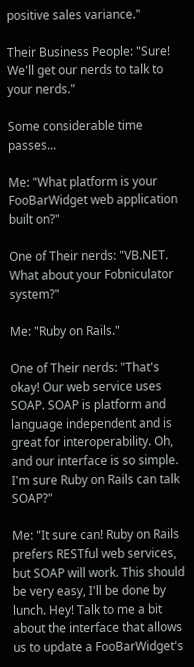positive sales variance."

Their Business People: "Sure! We'll get our nerds to talk to your nerds."

Some considerable time passes...

Me: "What platform is your FooBarWidget web application built on?"

One of Their nerds: "VB.NET. What about your Fobniculator system?"

Me: "Ruby on Rails."

One of Their nerds: "That's okay! Our web service uses SOAP. SOAP is platform and language independent and is great for interoperability. Oh, and our interface is so simple. I'm sure Ruby on Rails can talk SOAP?"

Me: "It sure can! Ruby on Rails prefers RESTful web services, but SOAP will work. This should be very easy, I'll be done by lunch. Hey! Talk to me a bit about the interface that allows us to update a FooBarWidget's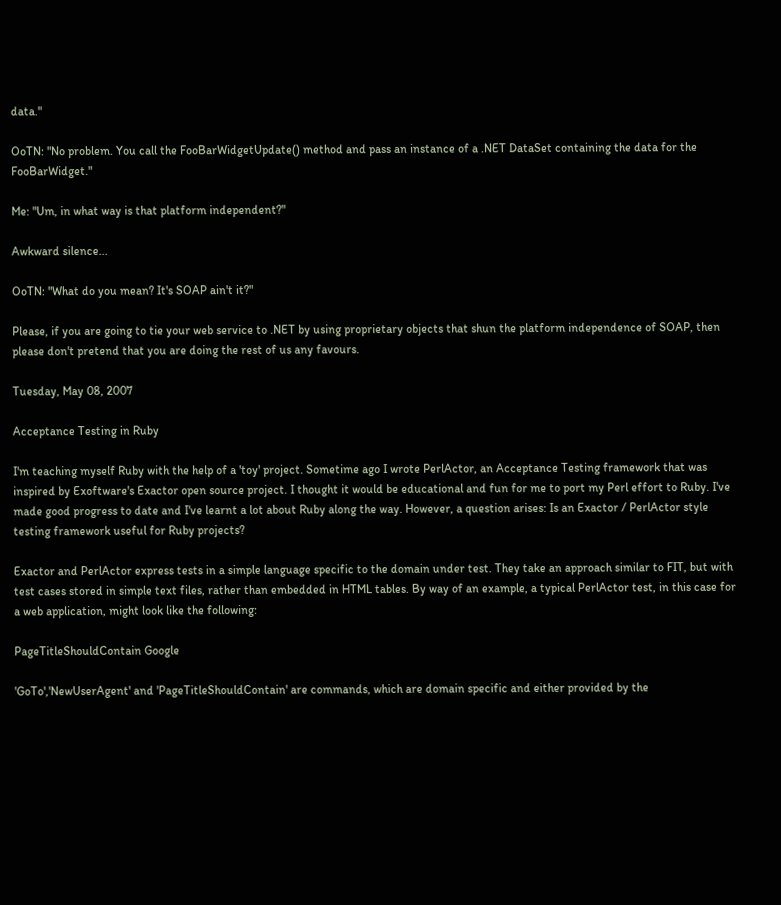data."

OoTN: "No problem. You call the FooBarWidgetUpdate() method and pass an instance of a .NET DataSet containing the data for the FooBarWidget."

Me: "Um, in what way is that platform independent?"

Awkward silence...

OoTN: "What do you mean? It's SOAP ain't it?"

Please, if you are going to tie your web service to .NET by using proprietary objects that shun the platform independence of SOAP, then please don't pretend that you are doing the rest of us any favours.

Tuesday, May 08, 2007

Acceptance Testing in Ruby

I'm teaching myself Ruby with the help of a 'toy' project. Sometime ago I wrote PerlActor, an Acceptance Testing framework that was inspired by Exoftware's Exactor open source project. I thought it would be educational and fun for me to port my Perl effort to Ruby. I've made good progress to date and I've learnt a lot about Ruby along the way. However, a question arises: Is an Exactor / PerlActor style testing framework useful for Ruby projects?

Exactor and PerlActor express tests in a simple language specific to the domain under test. They take an approach similar to FIT, but with test cases stored in simple text files, rather than embedded in HTML tables. By way of an example, a typical PerlActor test, in this case for a web application, might look like the following:

PageTitleShouldContain Google

'GoTo','NewUserAgent' and 'PageTitleShouldContain' are commands, which are domain specific and either provided by the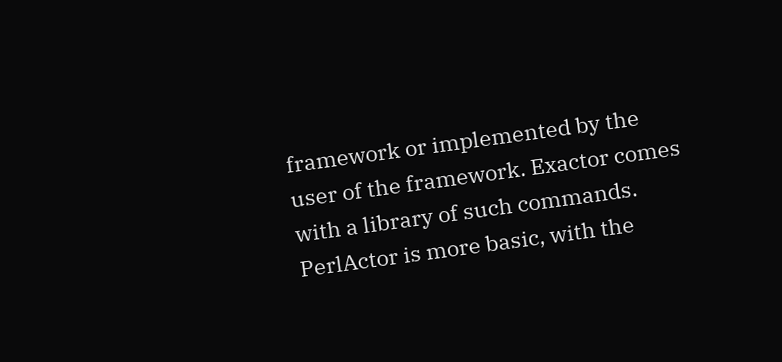framework or implemented by the user of the framework. Exactor comes with a library of such commands. PerlActor is more basic, with the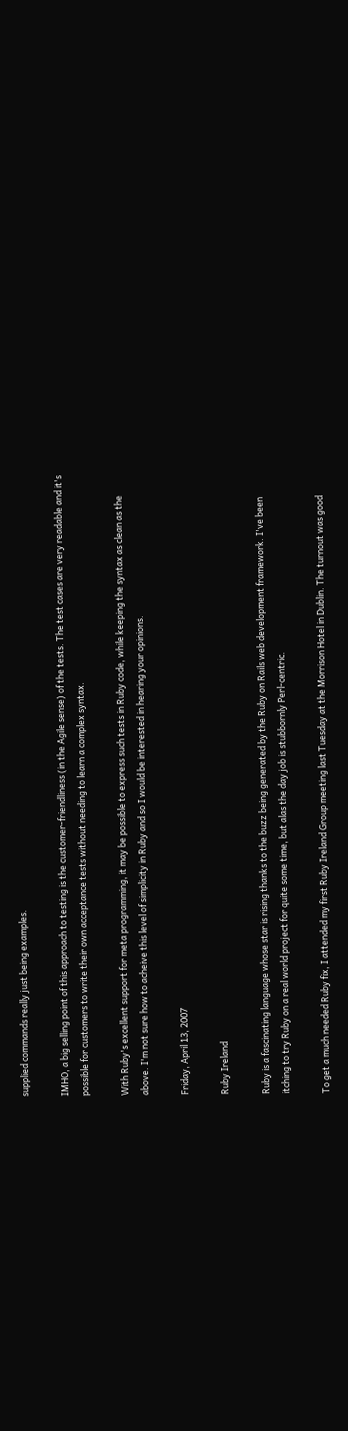supplied commands really just being examples.

IMHO, a big selling point of this approach to testing is the customer-friendliness (in the Agile sense) of the tests. The test cases are very readable and it's possible for customers to write their own acceptance tests without needing to learn a complex syntax.

With Ruby's excellent support for meta programming, it may be possible to express such tests in Ruby code, while keeping the syntax as clean as the above. I'm not sure how to acheive this level of simplicity in Ruby and so I would be interested in hearing your opinions.

Friday, April 13, 2007

Ruby Ireland

Ruby is a fascinating language whose star is rising thanks to the buzz being generated by the Ruby on Rails web development framework. I've been itching to try Ruby on a real world project for quite some time, but alas the day job is stubbornly Perl-centric.

To get a much needed Ruby fix, I attended my first Ruby Ireland Group meeting last Tuesday at the Morrison Hotel in Dublin. The turnout was good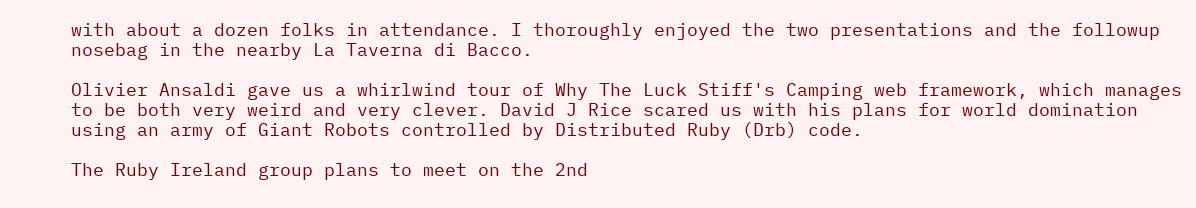with about a dozen folks in attendance. I thoroughly enjoyed the two presentations and the followup nosebag in the nearby La Taverna di Bacco.

Olivier Ansaldi gave us a whirlwind tour of Why The Luck Stiff's Camping web framework, which manages to be both very weird and very clever. David J Rice scared us with his plans for world domination using an army of Giant Robots controlled by Distributed Ruby (Drb) code.

The Ruby Ireland group plans to meet on the 2nd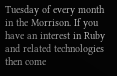Tuesday of every month in the Morrison. If you have an interest in Ruby and related technologies then come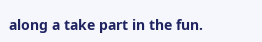along a take part in the fun.